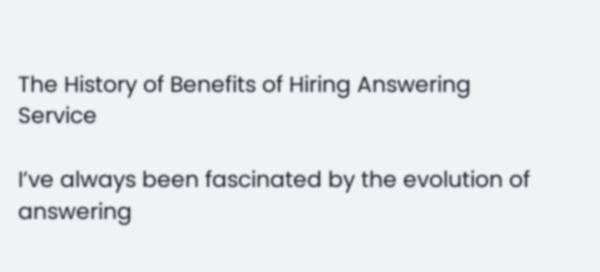The History of Benefits of Hiring Answering Service

I’ve always been fascinated by the evolution of answering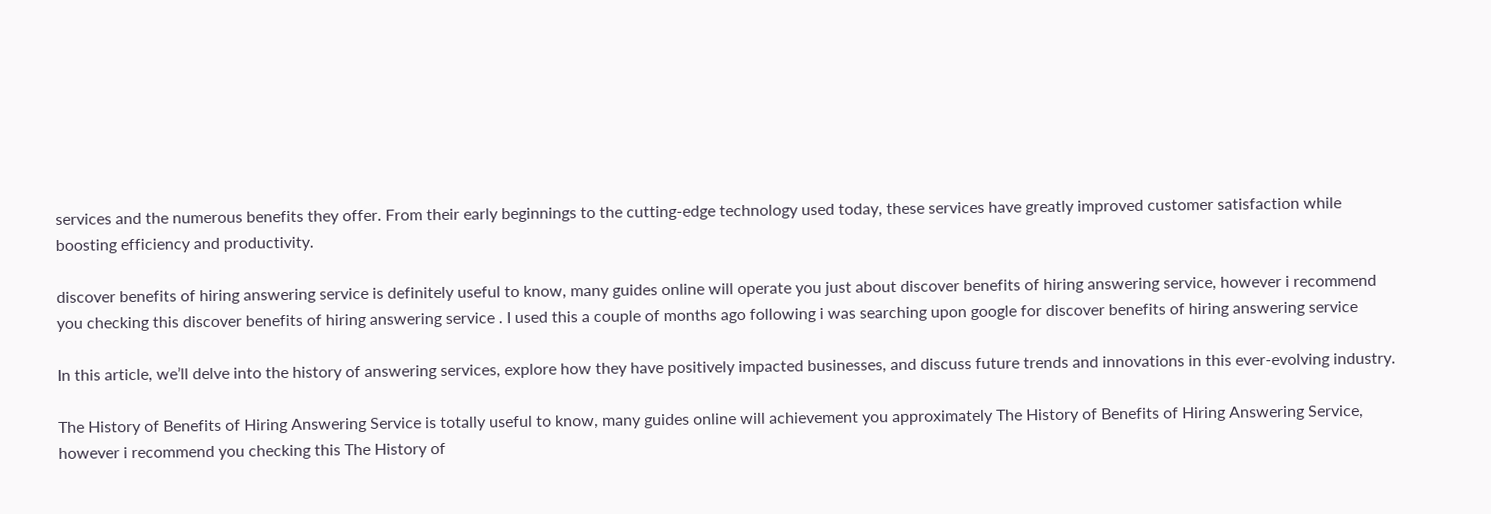services and the numerous benefits they offer. From their early beginnings to the cutting-edge technology used today, these services have greatly improved customer satisfaction while boosting efficiency and productivity.

discover benefits of hiring answering service is definitely useful to know, many guides online will operate you just about discover benefits of hiring answering service, however i recommend you checking this discover benefits of hiring answering service . I used this a couple of months ago following i was searching upon google for discover benefits of hiring answering service

In this article, we’ll delve into the history of answering services, explore how they have positively impacted businesses, and discuss future trends and innovations in this ever-evolving industry.

The History of Benefits of Hiring Answering Service is totally useful to know, many guides online will achievement you approximately The History of Benefits of Hiring Answering Service, however i recommend you checking this The History of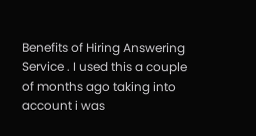Benefits of Hiring Answering Service . I used this a couple of months ago taking into account i was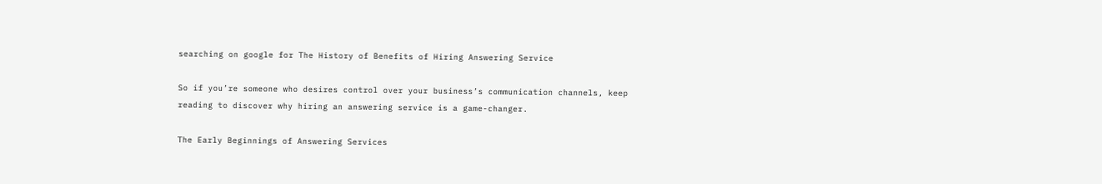searching on google for The History of Benefits of Hiring Answering Service

So if you’re someone who desires control over your business’s communication channels, keep reading to discover why hiring an answering service is a game-changer.

The Early Beginnings of Answering Services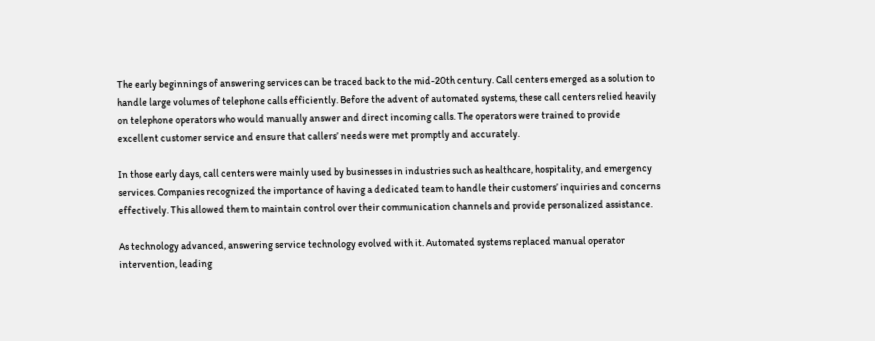The early beginnings of answering services can be traced back to the mid-20th century. Call centers emerged as a solution to handle large volumes of telephone calls efficiently. Before the advent of automated systems, these call centers relied heavily on telephone operators who would manually answer and direct incoming calls. The operators were trained to provide excellent customer service and ensure that callers’ needs were met promptly and accurately.

In those early days, call centers were mainly used by businesses in industries such as healthcare, hospitality, and emergency services. Companies recognized the importance of having a dedicated team to handle their customers’ inquiries and concerns effectively. This allowed them to maintain control over their communication channels and provide personalized assistance.

As technology advanced, answering service technology evolved with it. Automated systems replaced manual operator intervention, leading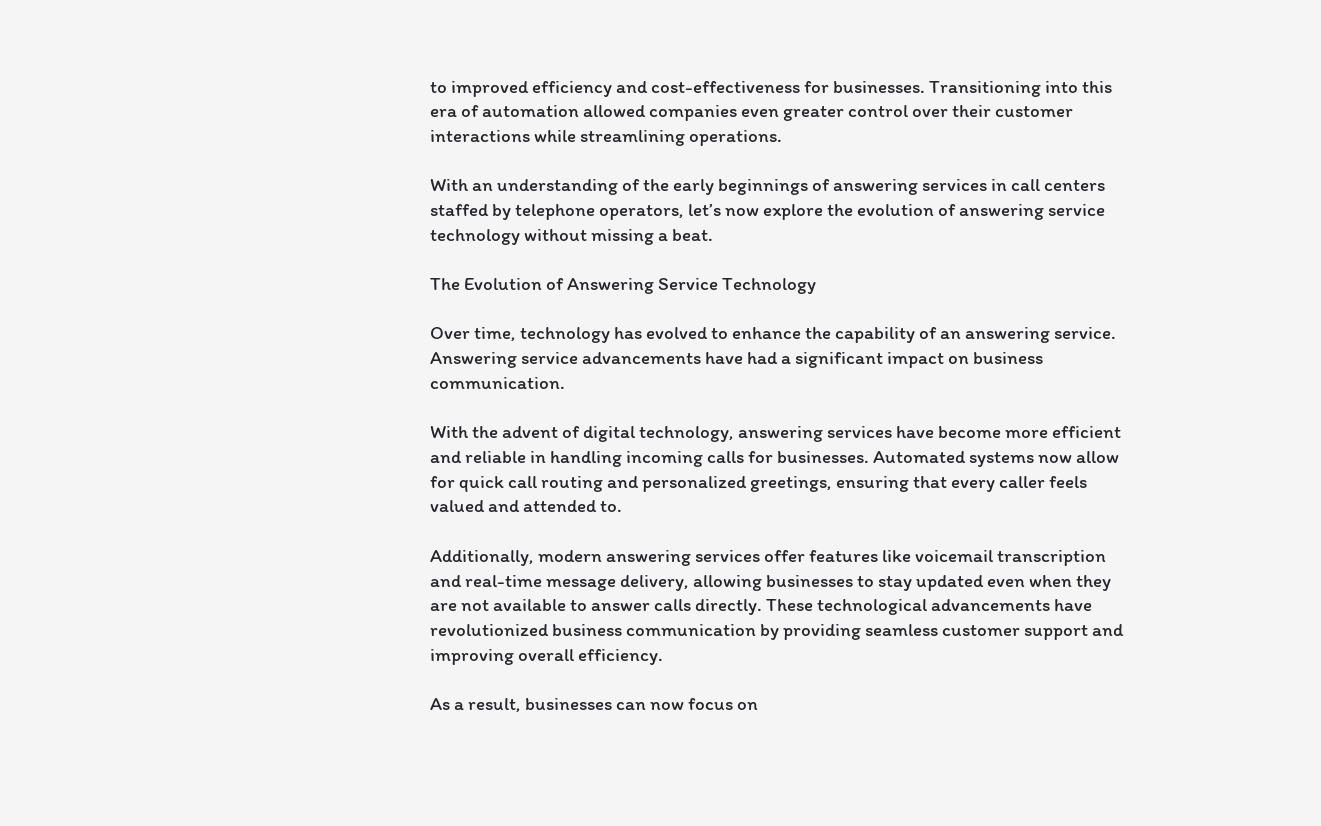to improved efficiency and cost-effectiveness for businesses. Transitioning into this era of automation allowed companies even greater control over their customer interactions while streamlining operations.

With an understanding of the early beginnings of answering services in call centers staffed by telephone operators, let’s now explore the evolution of answering service technology without missing a beat.

The Evolution of Answering Service Technology

Over time, technology has evolved to enhance the capability of an answering service. Answering service advancements have had a significant impact on business communication.

With the advent of digital technology, answering services have become more efficient and reliable in handling incoming calls for businesses. Automated systems now allow for quick call routing and personalized greetings, ensuring that every caller feels valued and attended to.

Additionally, modern answering services offer features like voicemail transcription and real-time message delivery, allowing businesses to stay updated even when they are not available to answer calls directly. These technological advancements have revolutionized business communication by providing seamless customer support and improving overall efficiency.

As a result, businesses can now focus on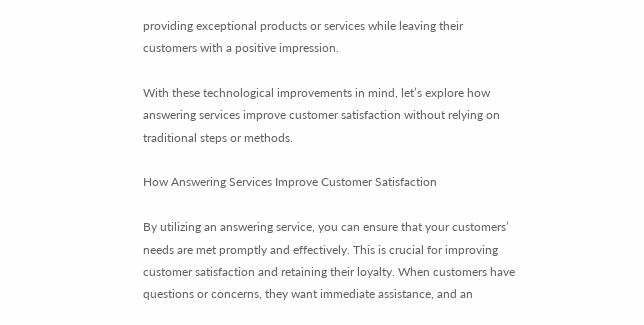providing exceptional products or services while leaving their customers with a positive impression.

With these technological improvements in mind, let’s explore how answering services improve customer satisfaction without relying on traditional steps or methods.

How Answering Services Improve Customer Satisfaction

By utilizing an answering service, you can ensure that your customers’ needs are met promptly and effectively. This is crucial for improving customer satisfaction and retaining their loyalty. When customers have questions or concerns, they want immediate assistance, and an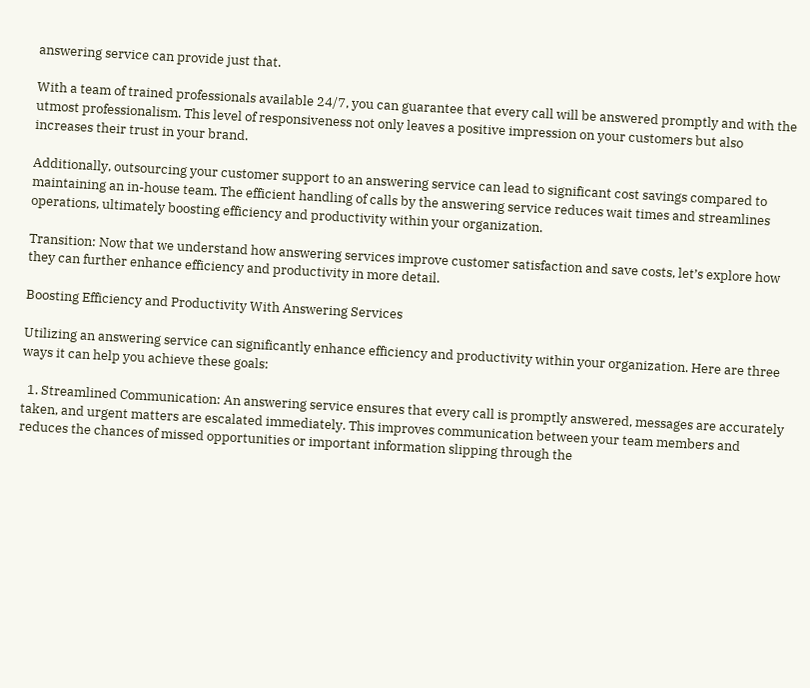answering service can provide just that.

With a team of trained professionals available 24/7, you can guarantee that every call will be answered promptly and with the utmost professionalism. This level of responsiveness not only leaves a positive impression on your customers but also increases their trust in your brand.

Additionally, outsourcing your customer support to an answering service can lead to significant cost savings compared to maintaining an in-house team. The efficient handling of calls by the answering service reduces wait times and streamlines operations, ultimately boosting efficiency and productivity within your organization.

Transition: Now that we understand how answering services improve customer satisfaction and save costs, let’s explore how they can further enhance efficiency and productivity in more detail.

Boosting Efficiency and Productivity With Answering Services

Utilizing an answering service can significantly enhance efficiency and productivity within your organization. Here are three ways it can help you achieve these goals:

  1. Streamlined Communication: An answering service ensures that every call is promptly answered, messages are accurately taken, and urgent matters are escalated immediately. This improves communication between your team members and reduces the chances of missed opportunities or important information slipping through the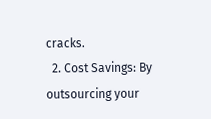cracks.
  2. Cost Savings: By outsourcing your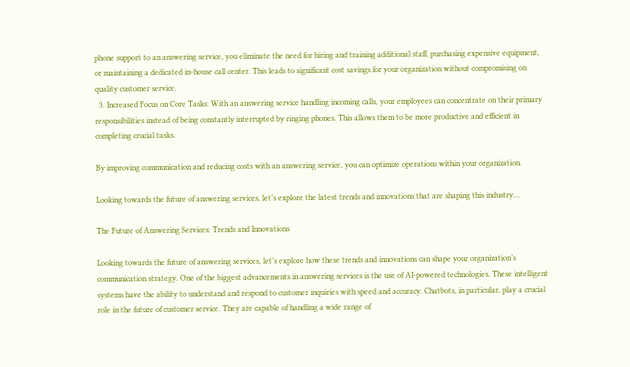phone support to an answering service, you eliminate the need for hiring and training additional staff, purchasing expensive equipment, or maintaining a dedicated in-house call center. This leads to significant cost savings for your organization without compromising on quality customer service.
  3. Increased Focus on Core Tasks: With an answering service handling incoming calls, your employees can concentrate on their primary responsibilities instead of being constantly interrupted by ringing phones. This allows them to be more productive and efficient in completing crucial tasks.

By improving communication and reducing costs with an answering service, you can optimize operations within your organization.

Looking towards the future of answering services, let’s explore the latest trends and innovations that are shaping this industry…

The Future of Answering Services: Trends and Innovations

Looking towards the future of answering services, let’s explore how these trends and innovations can shape your organization’s communication strategy. One of the biggest advancements in answering services is the use of AI-powered technologies. These intelligent systems have the ability to understand and respond to customer inquiries with speed and accuracy. Chatbots, in particular, play a crucial role in the future of customer service. They are capable of handling a wide range of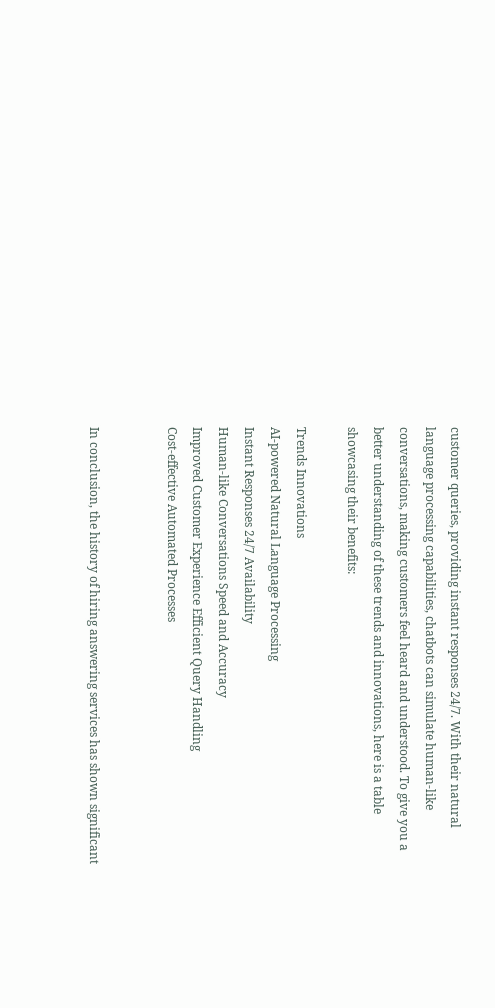customer queries, providing instant responses 24/7. With their natural language processing capabilities, chatbots can simulate human-like conversations, making customers feel heard and understood. To give you a better understanding of these trends and innovations, here is a table showcasing their benefits:

Trends Innovations
AI-powered Natural Language Processing
Instant Responses 24/7 Availability
Human-like Conversations Speed and Accuracy
Improved Customer Experience Efficient Query Handling
Cost-effective Automated Processes


In conclusion, the history of hiring answering services has shown significant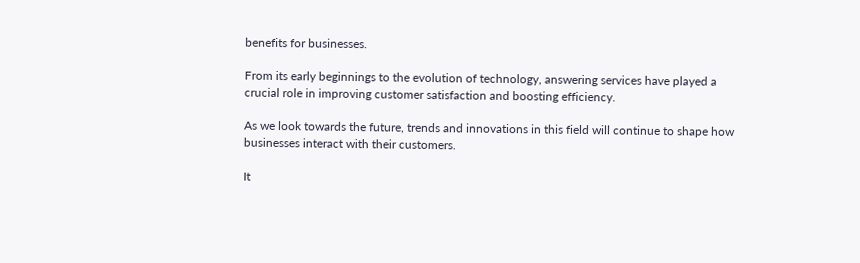benefits for businesses.

From its early beginnings to the evolution of technology, answering services have played a crucial role in improving customer satisfaction and boosting efficiency.

As we look towards the future, trends and innovations in this field will continue to shape how businesses interact with their customers.

It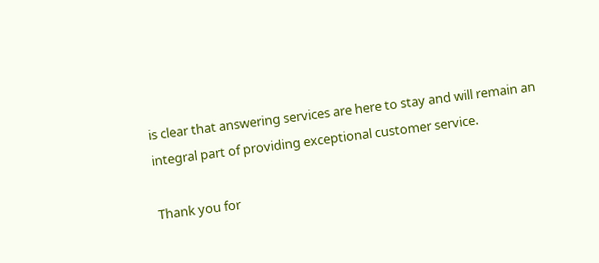is clear that answering services are here to stay and will remain an integral part of providing exceptional customer service.

Thank you for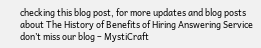checking this blog post, for more updates and blog posts about The History of Benefits of Hiring Answering Service don’t miss our blog – MystiCraft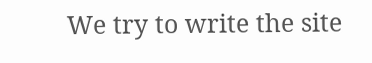We try to write the site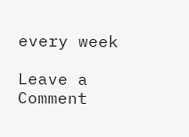every week

Leave a Comment